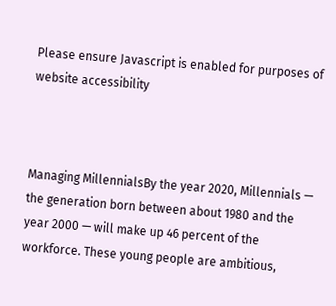Please ensure Javascript is enabled for purposes of website accessibility



Managing MillennialsBy the year 2020, Millennials — the generation born between about 1980 and the year 2000 — will make up 46 percent of the workforce. These young people are ambitious,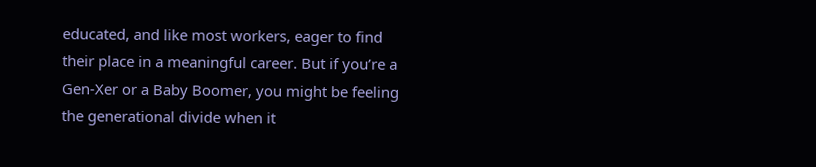educated, and like most workers, eager to find their place in a meaningful career. But if you’re a Gen-Xer or a Baby Boomer, you might be feeling the generational divide when it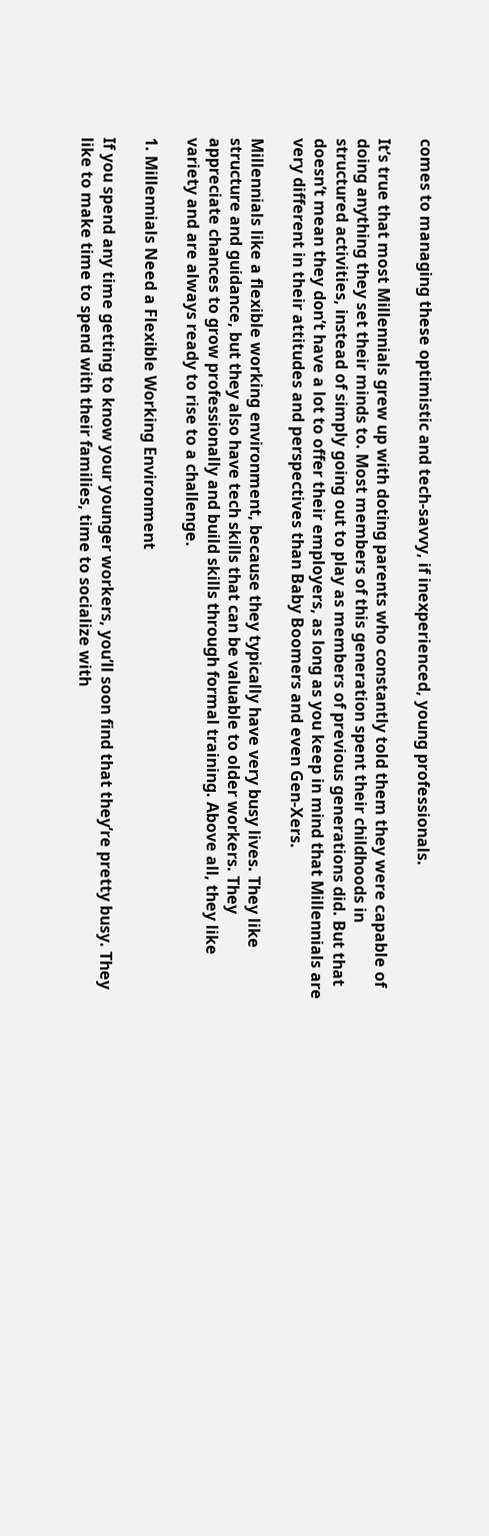comes to managing these optimistic and tech-savvy, if inexperienced, young professionals.

It’s true that most Millennials grew up with doting parents who constantly told them they were capable of doing anything they set their minds to. Most members of this generation spent their childhoods in structured activities, instead of simply going out to play as members of previous generations did. But that doesn’t mean they don’t have a lot to offer their employers, as long as you keep in mind that Millennials are very different in their attitudes and perspectives than Baby Boomers and even Gen-Xers.

Millennials like a flexible working environment, because they typically have very busy lives. They like structure and guidance, but they also have tech skills that can be valuable to older workers. They appreciate chances to grow professionally and build skills through formal training. Above all, they like variety and are always ready to rise to a challenge.

1. Millennials Need a Flexible Working Environment

If you spend any time getting to know your younger workers, you’ll soon find that they’re pretty busy. They like to make time to spend with their families, time to socialize with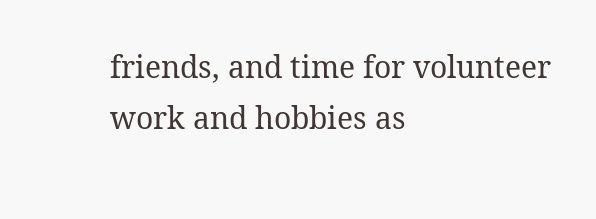friends, and time for volunteer work and hobbies as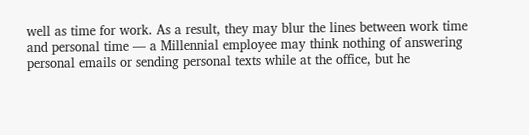well as time for work. As a result, they may blur the lines between work time and personal time — a Millennial employee may think nothing of answering personal emails or sending personal texts while at the office, but he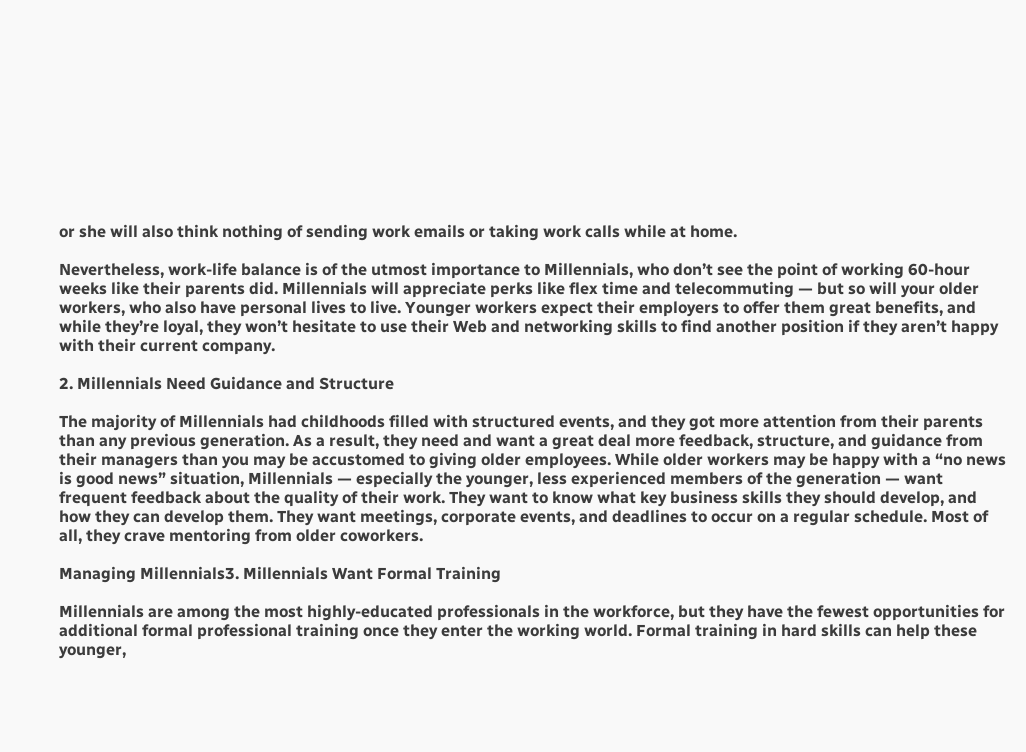or she will also think nothing of sending work emails or taking work calls while at home.

Nevertheless, work-life balance is of the utmost importance to Millennials, who don’t see the point of working 60-hour weeks like their parents did. Millennials will appreciate perks like flex time and telecommuting — but so will your older workers, who also have personal lives to live. Younger workers expect their employers to offer them great benefits, and while they’re loyal, they won’t hesitate to use their Web and networking skills to find another position if they aren’t happy with their current company.

2. Millennials Need Guidance and Structure

The majority of Millennials had childhoods filled with structured events, and they got more attention from their parents than any previous generation. As a result, they need and want a great deal more feedback, structure, and guidance from their managers than you may be accustomed to giving older employees. While older workers may be happy with a “no news is good news” situation, Millennials — especially the younger, less experienced members of the generation — want frequent feedback about the quality of their work. They want to know what key business skills they should develop, and how they can develop them. They want meetings, corporate events, and deadlines to occur on a regular schedule. Most of all, they crave mentoring from older coworkers.

Managing Millennials3. Millennials Want Formal Training

Millennials are among the most highly-educated professionals in the workforce, but they have the fewest opportunities for additional formal professional training once they enter the working world. Formal training in hard skills can help these younger,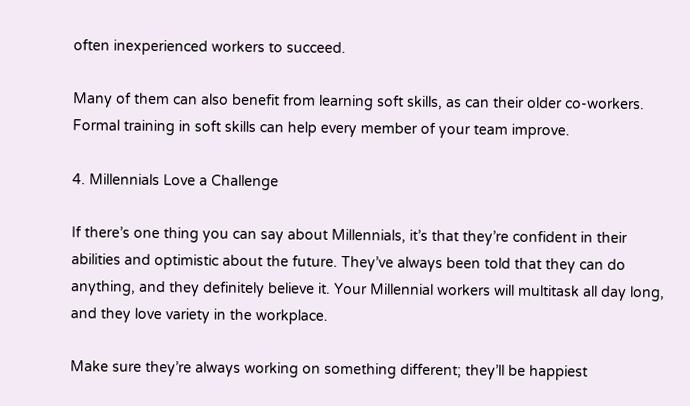often inexperienced workers to succeed.

Many of them can also benefit from learning soft skills, as can their older co-workers. Formal training in soft skills can help every member of your team improve.

4. Millennials Love a Challenge

If there’s one thing you can say about Millennials, it’s that they’re confident in their abilities and optimistic about the future. They’ve always been told that they can do anything, and they definitely believe it. Your Millennial workers will multitask all day long, and they love variety in the workplace.

Make sure they’re always working on something different; they’ll be happiest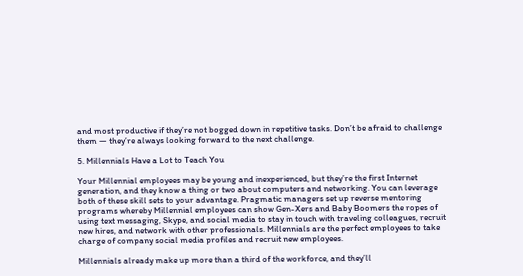and most productive if they’re not bogged down in repetitive tasks. Don’t be afraid to challenge them — they’re always looking forward to the next challenge.

5. Millennials Have a Lot to Teach You

Your Millennial employees may be young and inexperienced, but they’re the first Internet generation, and they know a thing or two about computers and networking. You can leverage both of these skill sets to your advantage. Pragmatic managers set up reverse mentoring programs whereby Millennial employees can show Gen-Xers and Baby Boomers the ropes of using text messaging, Skype, and social media to stay in touch with traveling colleagues, recruit new hires, and network with other professionals. Millennials are the perfect employees to take charge of company social media profiles and recruit new employees.

Millennials already make up more than a third of the workforce, and they’ll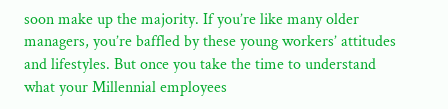soon make up the majority. If you’re like many older managers, you’re baffled by these young workers’ attitudes and lifestyles. But once you take the time to understand what your Millennial employees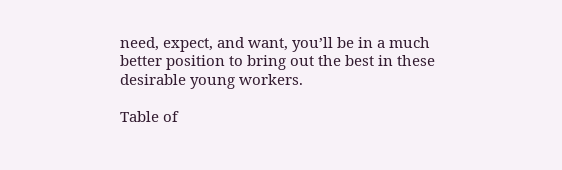need, expect, and want, you’ll be in a much better position to bring out the best in these desirable young workers.

Table of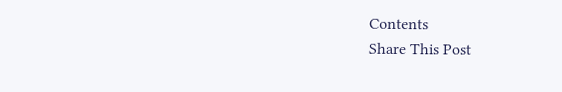Contents
Share This Post